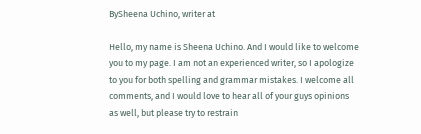BySheena Uchino, writer at

Hello, my name is Sheena Uchino. And I would like to welcome you to my page. I am not an experienced writer, so I apologize to you for both spelling and grammar mistakes. I welcome all comments, and I would love to hear all of your guys opinions as well, but please try to restrain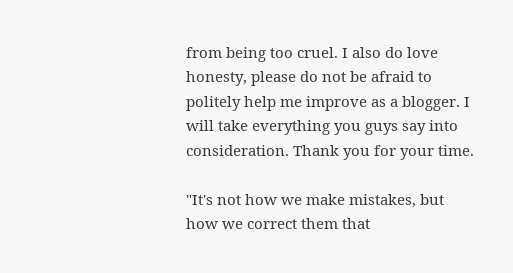from being too cruel. I also do love honesty, please do not be afraid to politely help me improve as a blogger. I will take everything you guys say into consideration. Thank you for your time.

"It's not how we make mistakes, but how we correct them that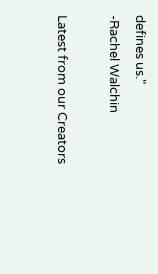defines us."
-Rachel Walchin

Latest from our Creators